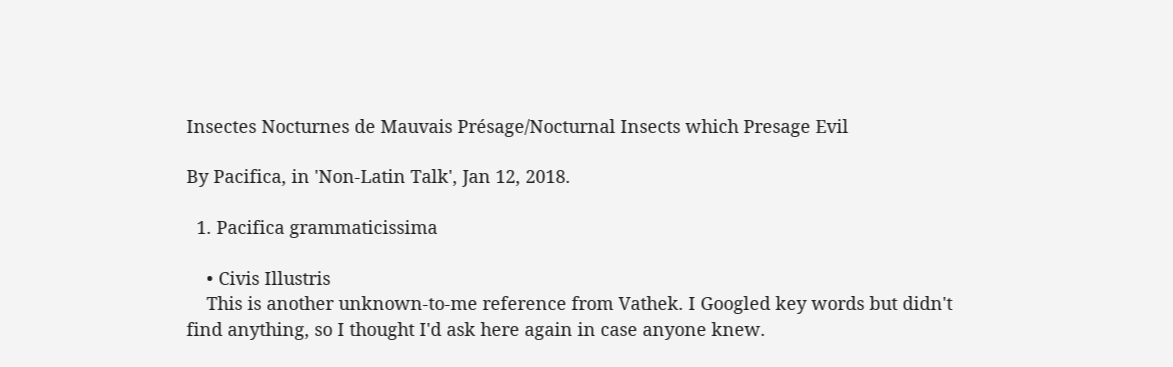Insectes Nocturnes de Mauvais Présage/Nocturnal Insects which Presage Evil

By Pacifica, in 'Non-Latin Talk', Jan 12, 2018.

  1. Pacifica grammaticissima

    • Civis Illustris
    This is another unknown-to-me reference from Vathek. I Googled key words but didn't find anything, so I thought I'd ask here again in case anyone knew.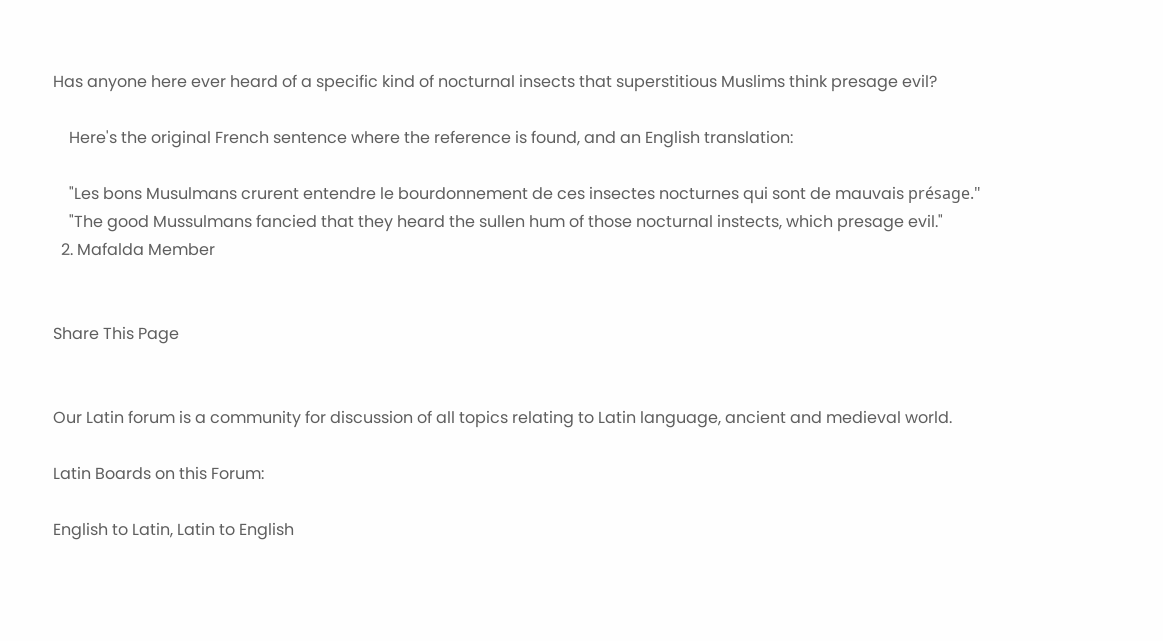Has anyone here ever heard of a specific kind of nocturnal insects that superstitious Muslims think presage evil?

    Here's the original French sentence where the reference is found, and an English translation:

    "Les bons Musulmans crurent entendre le bourdonnement de ces insectes nocturnes qui sont de mauvais présage."
    "The good Mussulmans fancied that they heard the sullen hum of those nocturnal instects, which presage evil."
  2. Mafalda Member


Share This Page


Our Latin forum is a community for discussion of all topics relating to Latin language, ancient and medieval world.

Latin Boards on this Forum:

English to Latin, Latin to English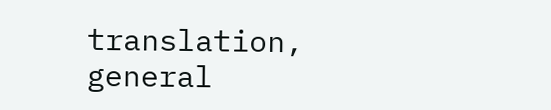translation, general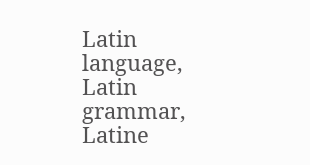Latin language, Latin grammar, Latine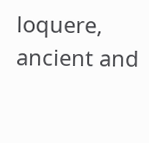loquere, ancient and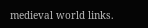medieval world links.